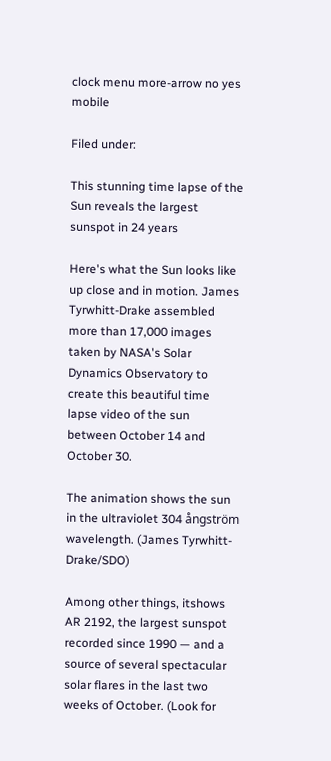clock menu more-arrow no yes mobile

Filed under:

This stunning time lapse of the Sun reveals the largest sunspot in 24 years

Here's what the Sun looks like up close and in motion. James Tyrwhitt-Drake assembled more than 17,000 images taken by NASA's Solar Dynamics Observatory to create this beautiful time lapse video of the sun between October 14 and October 30.

The animation shows the sun in the ultraviolet 304 ångström wavelength. (James Tyrwhitt-Drake/SDO)

Among other things, itshows AR 2192, the largest sunspot recorded since 1990 — and a source of several spectacular solar flares in the last two weeks of October. (Look for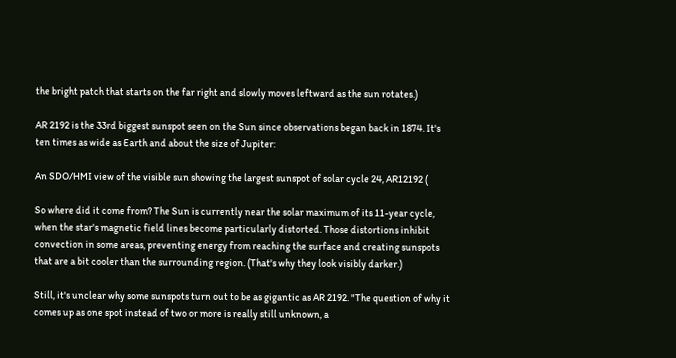the bright patch that starts on the far right and slowly moves leftward as the sun rotates.)

AR 2192 is the 33rd biggest sunspot seen on the Sun since observations began back in 1874. It's ten times as wide as Earth and about the size of Jupiter:

An SDO/HMI view of the visible sun showing the largest sunspot of solar cycle 24, AR12192 (

So where did it come from? The Sun is currently near the solar maximum of its 11-year cycle, when the star's magnetic field lines become particularly distorted. Those distortions inhibit convection in some areas, preventing energy from reaching the surface and creating sunspots that are a bit cooler than the surrounding region. (That's why they look visibly darker.)

Still, it's unclear why some sunspots turn out to be as gigantic as AR 2192. "The question of why it comes up as one spot instead of two or more is really still unknown, a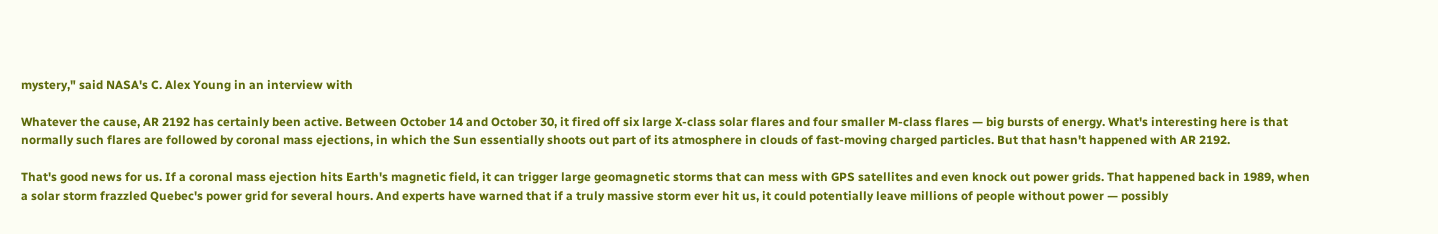mystery," said NASA's C. Alex Young in an interview with

Whatever the cause, AR 2192 has certainly been active. Between October 14 and October 30, it fired off six large X-class solar flares and four smaller M-class flares — big bursts of energy. What's interesting here is that normally such flares are followed by coronal mass ejections, in which the Sun essentially shoots out part of its atmosphere in clouds of fast-moving charged particles. But that hasn't happened with AR 2192.

That's good news for us. If a coronal mass ejection hits Earth's magnetic field, it can trigger large geomagnetic storms that can mess with GPS satellites and even knock out power grids. That happened back in 1989, when a solar storm frazzled Quebec's power grid for several hours. And experts have warned that if a truly massive storm ever hit us, it could potentially leave millions of people without power — possibly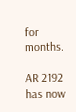for months.

AR 2192 has now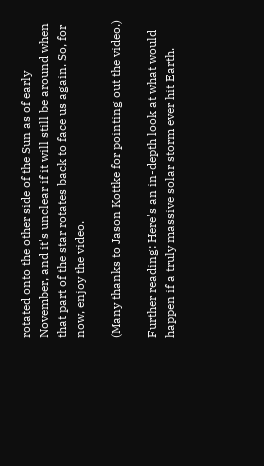rotated onto the other side of the Sun as of early November, and it's unclear if it will still be around when that part of the star rotates back to face us again. So, for now, enjoy the video.

(Many thanks to Jason Kottke for pointing out the video.)

Further reading: Here's an in-depth look at what would happen if a truly massive solar storm ever hit Earth.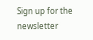Sign up for the newsletter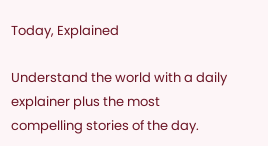Today, Explained

Understand the world with a daily explainer plus the most compelling stories of the day.